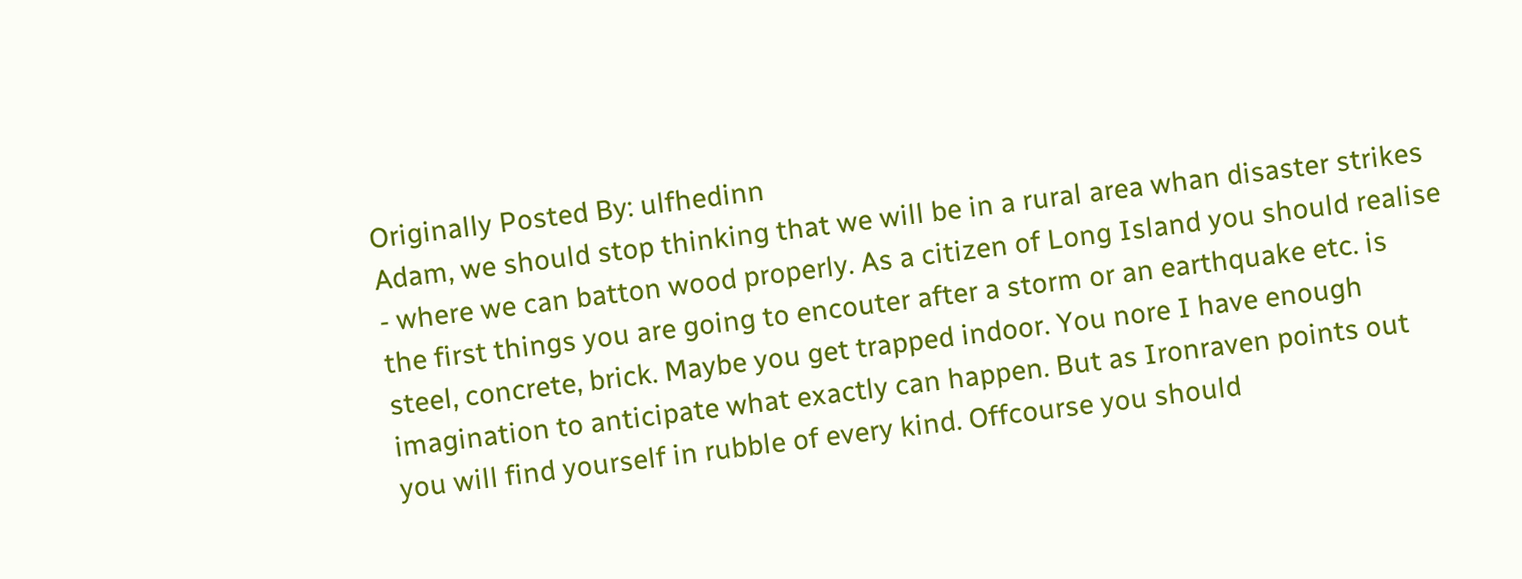Originally Posted By: ulfhedinn
Adam, we should stop thinking that we will be in a rural area whan disaster strikes - where we can batton wood properly. As a citizen of Long Island you should realise the first things you are going to encouter after a storm or an earthquake etc. is steel, concrete, brick. Maybe you get trapped indoor. You nore I have enough imagination to anticipate what exactly can happen. But as Ironraven points out you will find yourself in rubble of every kind. Offcourse you should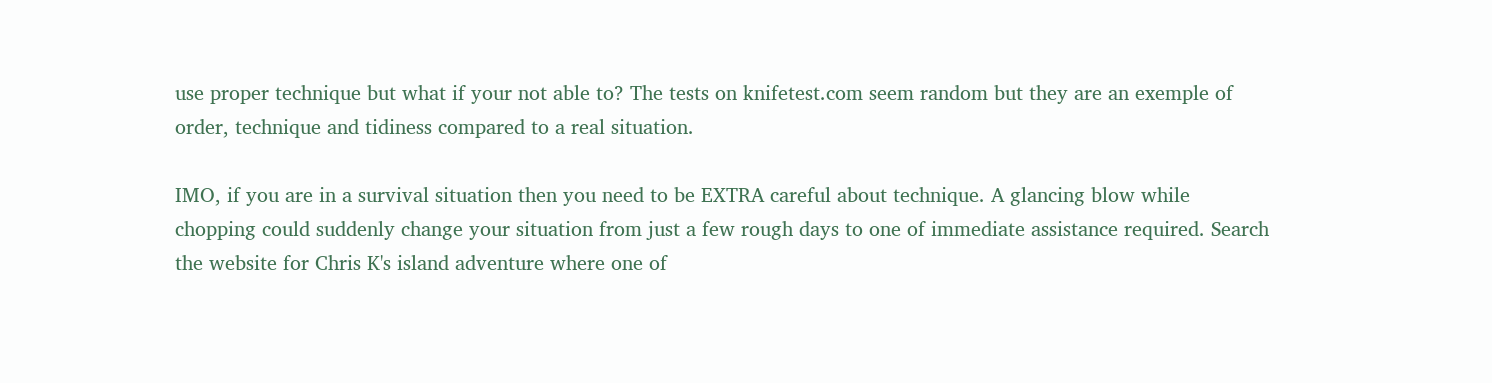use proper technique but what if your not able to? The tests on knifetest.com seem random but they are an exemple of order, technique and tidiness compared to a real situation.

IMO, if you are in a survival situation then you need to be EXTRA careful about technique. A glancing blow while chopping could suddenly change your situation from just a few rough days to one of immediate assistance required. Search the website for Chris K's island adventure where one of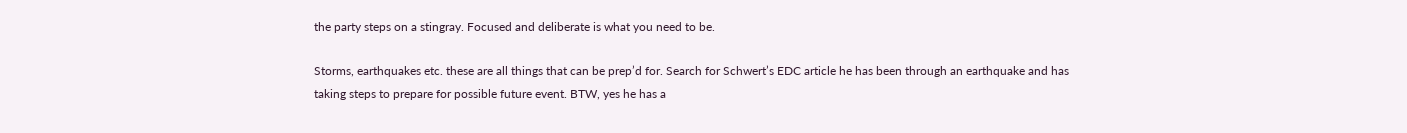the party steps on a stingray. Focused and deliberate is what you need to be.

Storms, earthquakes etc. these are all things that can be prep’d for. Search for Schwert’s EDC article he has been through an earthquake and has taking steps to prepare for possible future event. BTW, yes he has a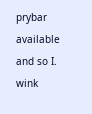prybar available and so I. wink